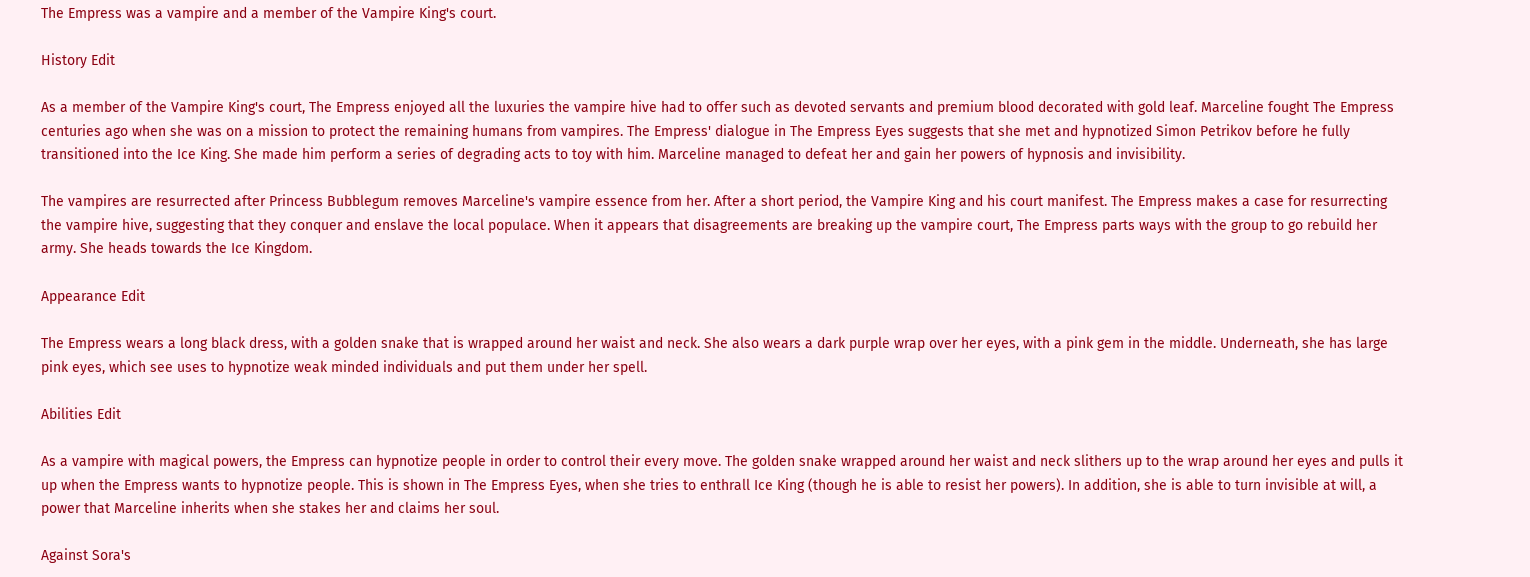The Empress was a vampire and a member of the Vampire King's court.

History Edit

As a member of the Vampire King's court, The Empress enjoyed all the luxuries the vampire hive had to offer such as devoted servants and premium blood decorated with gold leaf. Marceline fought The Empress centuries ago when she was on a mission to protect the remaining humans from vampires. The Empress' dialogue in The Empress Eyes suggests that she met and hypnotized Simon Petrikov before he fully transitioned into the Ice King. She made him perform a series of degrading acts to toy with him. Marceline managed to defeat her and gain her powers of hypnosis and invisibility.

The vampires are resurrected after Princess Bubblegum removes Marceline's vampire essence from her. After a short period, the Vampire King and his court manifest. The Empress makes a case for resurrecting the vampire hive, suggesting that they conquer and enslave the local populace. When it appears that disagreements are breaking up the vampire court, The Empress parts ways with the group to go rebuild her army. She heads towards the Ice Kingdom.

Appearance Edit

The Empress wears a long black dress, with a golden snake that is wrapped around her waist and neck. She also wears a dark purple wrap over her eyes, with a pink gem in the middle. Underneath, she has large pink eyes, which see uses to hypnotize weak minded individuals and put them under her spell.

Abilities Edit

As a vampire with magical powers, the Empress can hypnotize people in order to control their every move. The golden snake wrapped around her waist and neck slithers up to the wrap around her eyes and pulls it up when the Empress wants to hypnotize people. This is shown in The Empress Eyes, when she tries to enthrall Ice King (though he is able to resist her powers). In addition, she is able to turn invisible at will, a power that Marceline inherits when she stakes her and claims her soul.

Against Sora's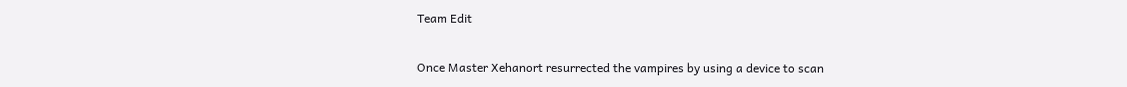Team Edit

Once Master Xehanort resurrected the vampires by using a device to scan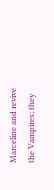Marceline and revive the Vampires; they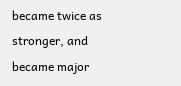became twice as stronger, and became major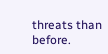threats than before.